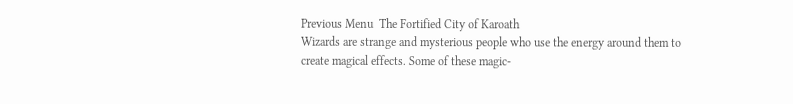Previous Menu  The Fortified City of Karoath
Wizards are strange and mysterious people who use the energy around them to create magical effects. Some of these magic-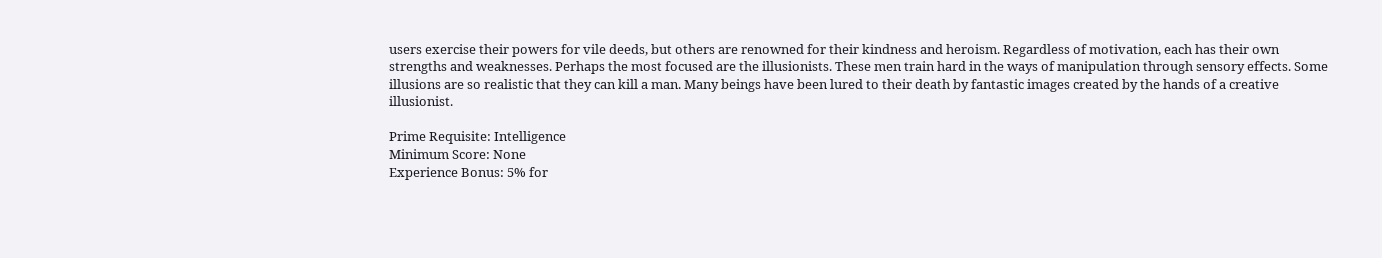users exercise their powers for vile deeds, but others are renowned for their kindness and heroism. Regardless of motivation, each has their own strengths and weaknesses. Perhaps the most focused are the illusionists. These men train hard in the ways of manipulation through sensory effects. Some illusions are so realistic that they can kill a man. Many beings have been lured to their death by fantastic images created by the hands of a creative illusionist.

Prime Requisite: Intelligence
Minimum Score: None
Experience Bonus: 5% for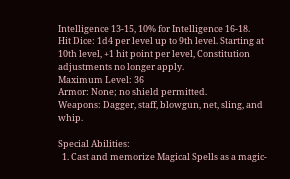Intelligence 13-15, 10% for Intelligence 16-18.
Hit Dice: 1d4 per level up to 9th level. Starting at 10th level, +1 hit point per level, Constitution adjustments no longer apply.
Maximum Level: 36
Armor: None; no shield permitted.
Weapons: Dagger, staff, blowgun, net, sling, and whip.

Special Abilities:
  1. Cast and memorize Magical Spells as a magic-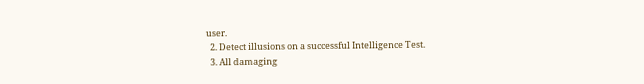user.
  2. Detect illusions on a successful Intelligence Test.
  3. All damaging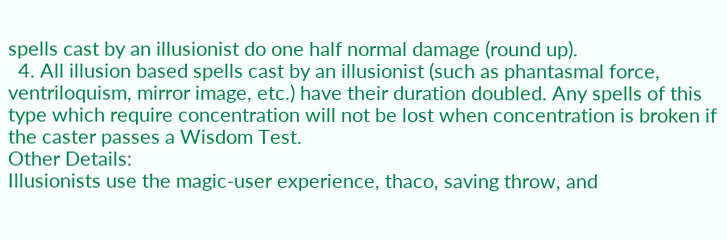spells cast by an illusionist do one half normal damage (round up).
  4. All illusion based spells cast by an illusionist (such as phantasmal force, ventriloquism, mirror image, etc.) have their duration doubled. Any spells of this type which require concentration will not be lost when concentration is broken if the caster passes a Wisdom Test.
Other Details:
Illusionists use the magic-user experience, thaco, saving throw, and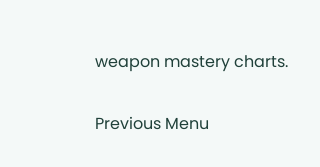weapon mastery charts.

Previous Menu